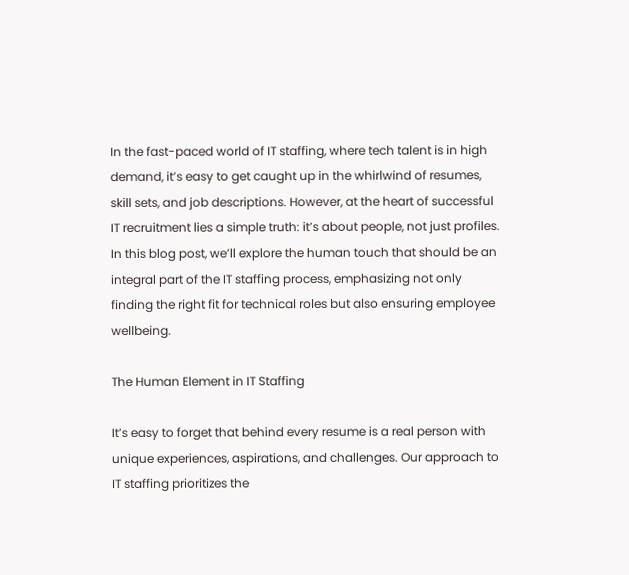In the fast-paced world of IT staffing, where tech talent is in high demand, it’s easy to get caught up in the whirlwind of resumes, skill sets, and job descriptions. However, at the heart of successful IT recruitment lies a simple truth: it’s about people, not just profiles. In this blog post, we’ll explore the human touch that should be an integral part of the IT staffing process, emphasizing not only finding the right fit for technical roles but also ensuring employee wellbeing.

The Human Element in IT Staffing

It’s easy to forget that behind every resume is a real person with unique experiences, aspirations, and challenges. Our approach to IT staffing prioritizes the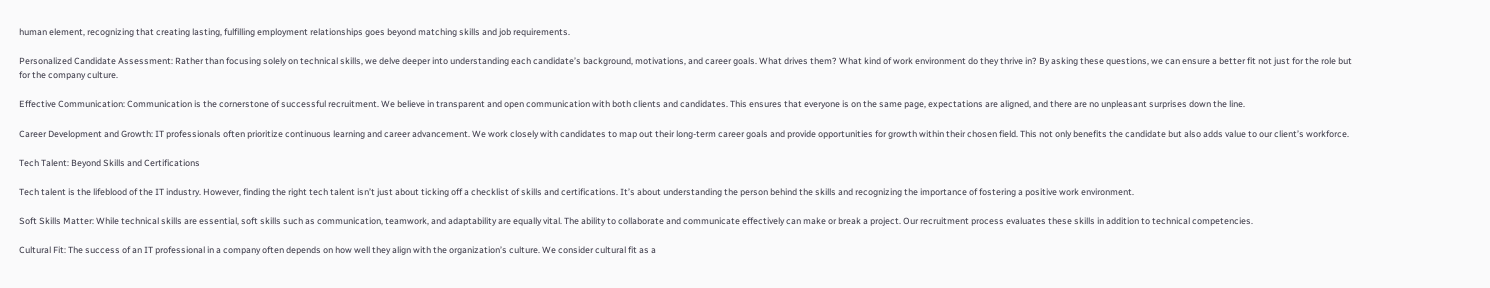human element, recognizing that creating lasting, fulfilling employment relationships goes beyond matching skills and job requirements.

Personalized Candidate Assessment: Rather than focusing solely on technical skills, we delve deeper into understanding each candidate’s background, motivations, and career goals. What drives them? What kind of work environment do they thrive in? By asking these questions, we can ensure a better fit not just for the role but for the company culture.

Effective Communication: Communication is the cornerstone of successful recruitment. We believe in transparent and open communication with both clients and candidates. This ensures that everyone is on the same page, expectations are aligned, and there are no unpleasant surprises down the line.

Career Development and Growth: IT professionals often prioritize continuous learning and career advancement. We work closely with candidates to map out their long-term career goals and provide opportunities for growth within their chosen field. This not only benefits the candidate but also adds value to our client’s workforce.

Tech Talent: Beyond Skills and Certifications

Tech talent is the lifeblood of the IT industry. However, finding the right tech talent isn’t just about ticking off a checklist of skills and certifications. It’s about understanding the person behind the skills and recognizing the importance of fostering a positive work environment.

Soft Skills Matter: While technical skills are essential, soft skills such as communication, teamwork, and adaptability are equally vital. The ability to collaborate and communicate effectively can make or break a project. Our recruitment process evaluates these skills in addition to technical competencies.

Cultural Fit: The success of an IT professional in a company often depends on how well they align with the organization’s culture. We consider cultural fit as a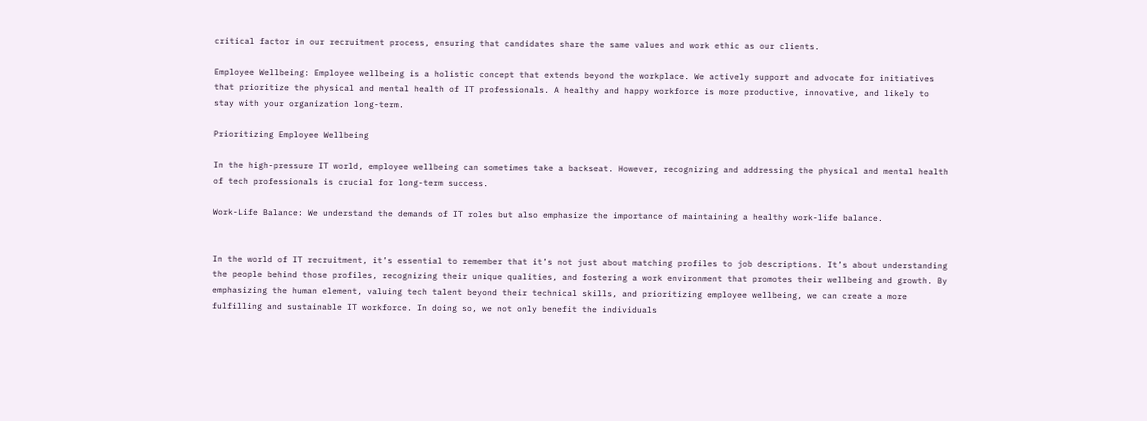critical factor in our recruitment process, ensuring that candidates share the same values and work ethic as our clients.

Employee Wellbeing: Employee wellbeing is a holistic concept that extends beyond the workplace. We actively support and advocate for initiatives that prioritize the physical and mental health of IT professionals. A healthy and happy workforce is more productive, innovative, and likely to stay with your organization long-term.

Prioritizing Employee Wellbeing

In the high-pressure IT world, employee wellbeing can sometimes take a backseat. However, recognizing and addressing the physical and mental health of tech professionals is crucial for long-term success.

Work-Life Balance: We understand the demands of IT roles but also emphasize the importance of maintaining a healthy work-life balance.


In the world of IT recruitment, it’s essential to remember that it’s not just about matching profiles to job descriptions. It’s about understanding the people behind those profiles, recognizing their unique qualities, and fostering a work environment that promotes their wellbeing and growth. By emphasizing the human element, valuing tech talent beyond their technical skills, and prioritizing employee wellbeing, we can create a more fulfilling and sustainable IT workforce. In doing so, we not only benefit the individuals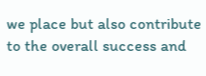we place but also contribute to the overall success and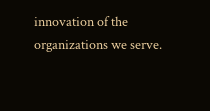innovation of the organizations we serve.